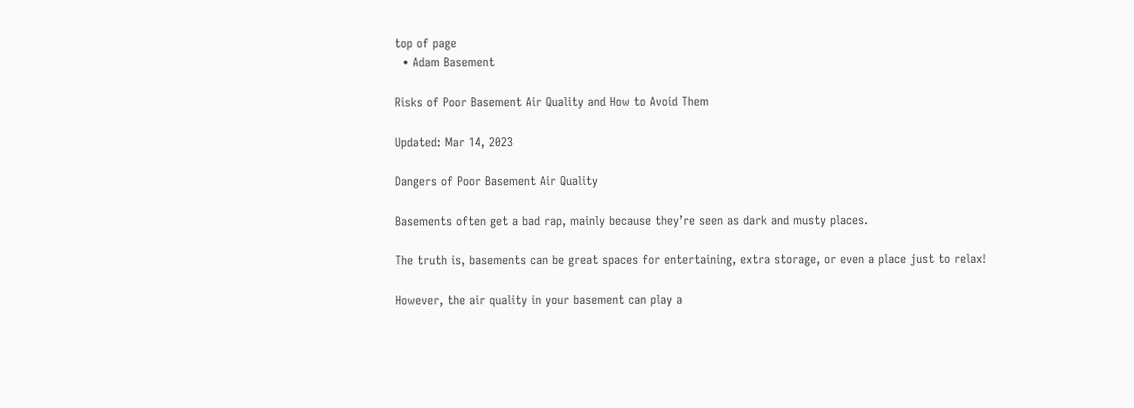top of page
  • Adam Basement

Risks of Poor Basement Air Quality and How to Avoid Them

Updated: Mar 14, 2023

Dangers of Poor Basement Air Quality

Basements often get a bad rap, mainly because they’re seen as dark and musty places.

The truth is, basements can be great spaces for entertaining, extra storage, or even a place just to relax!

However, the air quality in your basement can play a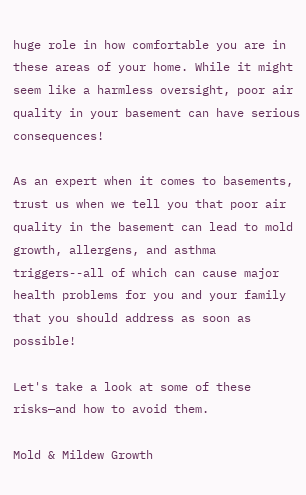huge role in how comfortable you are in these areas of your home. While it might seem like a harmless oversight, poor air quality in your basement can have serious consequences!

As an expert when it comes to basements, trust us when we tell you that poor air quality in the basement can lead to mold growth, allergens, and asthma triggers--all of which can cause major health problems for you and your family that you should address as soon as possible!

Let's take a look at some of these risks—and how to avoid them.

Mold & Mildew Growth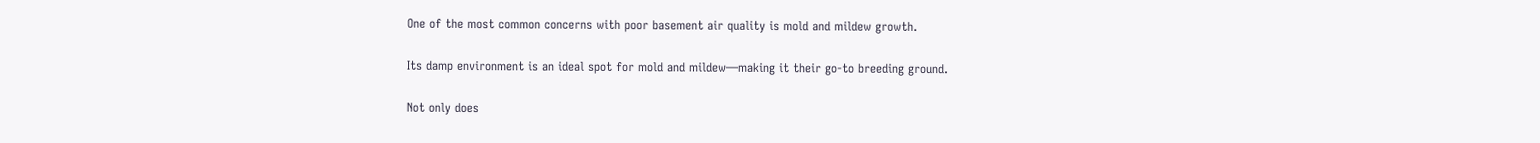One of the most common concerns with poor basement air quality is mold and mildew growth.

Its damp environment is an ideal spot for mold and mildew—making it their go-to breeding ground.

Not only does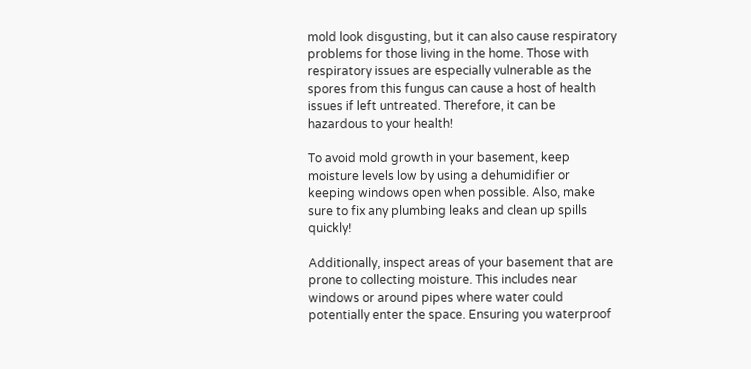mold look disgusting, but it can also cause respiratory problems for those living in the home. Those with respiratory issues are especially vulnerable as the spores from this fungus can cause a host of health issues if left untreated. Therefore, it can be hazardous to your health!

To avoid mold growth in your basement, keep moisture levels low by using a dehumidifier or keeping windows open when possible. Also, make sure to fix any plumbing leaks and clean up spills quickly!

Additionally, inspect areas of your basement that are prone to collecting moisture. This includes near windows or around pipes where water could potentially enter the space. Ensuring you waterproof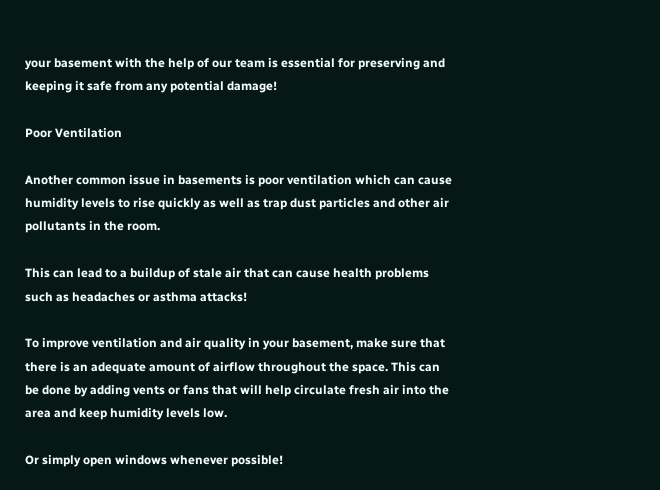your basement with the help of our team is essential for preserving and keeping it safe from any potential damage!

Poor Ventilation

Another common issue in basements is poor ventilation which can cause humidity levels to rise quickly as well as trap dust particles and other air pollutants in the room.

This can lead to a buildup of stale air that can cause health problems such as headaches or asthma attacks!

To improve ventilation and air quality in your basement, make sure that there is an adequate amount of airflow throughout the space. This can be done by adding vents or fans that will help circulate fresh air into the area and keep humidity levels low.

Or simply open windows whenever possible!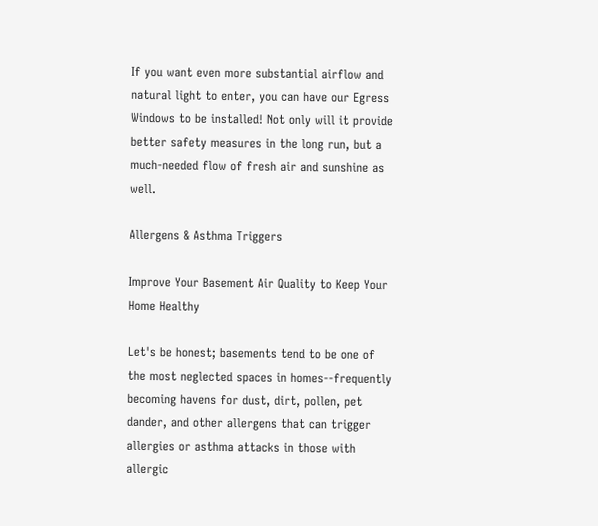If you want even more substantial airflow and natural light to enter, you can have our Egress Windows to be installed! Not only will it provide better safety measures in the long run, but a much-needed flow of fresh air and sunshine as well.

Allergens & Asthma Triggers

Improve Your Basement Air Quality to Keep Your Home Healthy

Let's be honest; basements tend to be one of the most neglected spaces in homes--frequently becoming havens for dust, dirt, pollen, pet dander, and other allergens that can trigger allergies or asthma attacks in those with allergic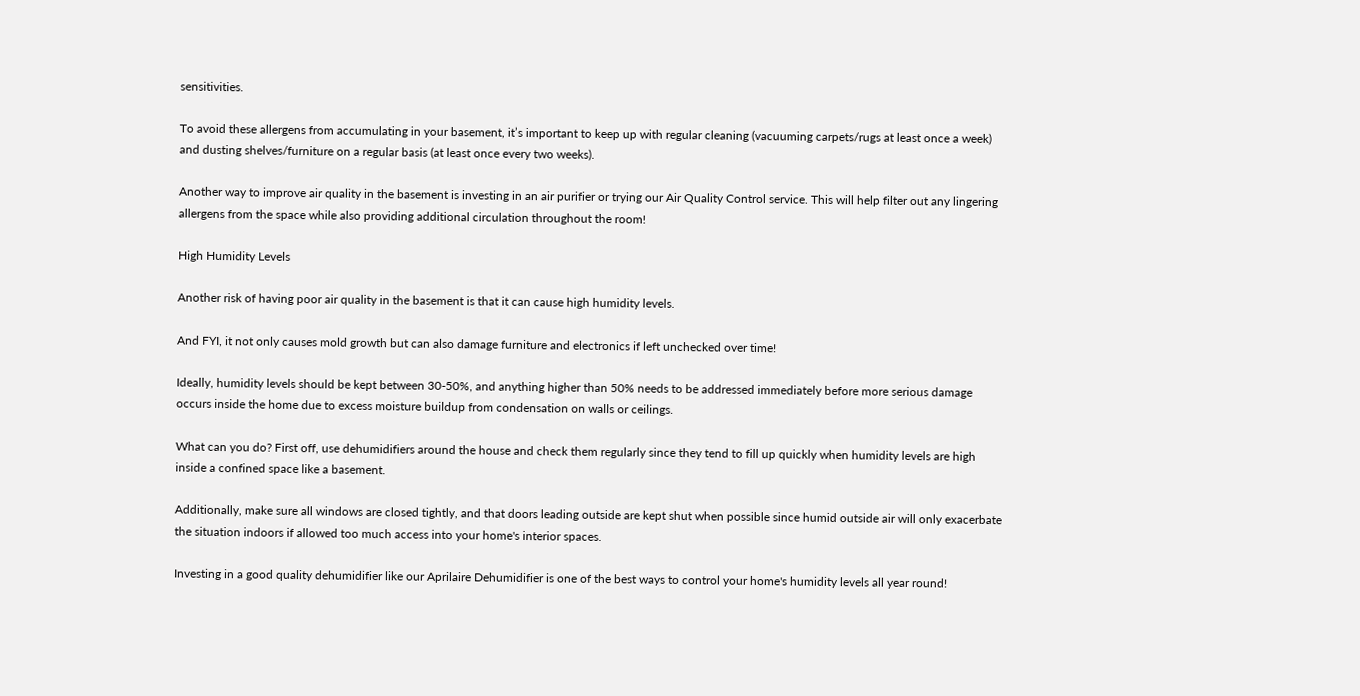sensitivities.

To avoid these allergens from accumulating in your basement, it’s important to keep up with regular cleaning (vacuuming carpets/rugs at least once a week) and dusting shelves/furniture on a regular basis (at least once every two weeks).

Another way to improve air quality in the basement is investing in an air purifier or trying our Air Quality Control service. This will help filter out any lingering allergens from the space while also providing additional circulation throughout the room!

High Humidity Levels

Another risk of having poor air quality in the basement is that it can cause high humidity levels.

And FYI, it not only causes mold growth but can also damage furniture and electronics if left unchecked over time!

Ideally, humidity levels should be kept between 30-50%, and anything higher than 50% needs to be addressed immediately before more serious damage occurs inside the home due to excess moisture buildup from condensation on walls or ceilings.

What can you do? First off, use dehumidifiers around the house and check them regularly since they tend to fill up quickly when humidity levels are high inside a confined space like a basement.

Additionally, make sure all windows are closed tightly, and that doors leading outside are kept shut when possible since humid outside air will only exacerbate the situation indoors if allowed too much access into your home's interior spaces.

Investing in a good quality dehumidifier like our Aprilaire Dehumidifier is one of the best ways to control your home's humidity levels all year round!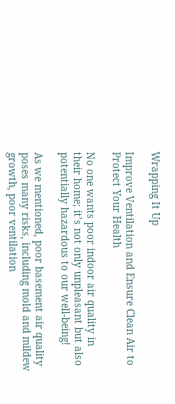Wrapping It Up

Improve Ventilation and Ensure Clean Air to Protect Your Health

No one wants poor indoor air quality in their home; it’s not only unpleasant but also potentially hazardous to our well-being!

As we mentioned, poor basement air quality poses many risks, including mold and mildew growth, poor ventilation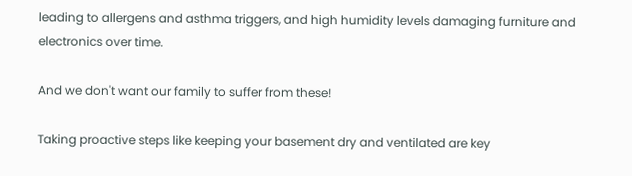leading to allergens and asthma triggers, and high humidity levels damaging furniture and electronics over time.

And we don't want our family to suffer from these!

Taking proactive steps like keeping your basement dry and ventilated are key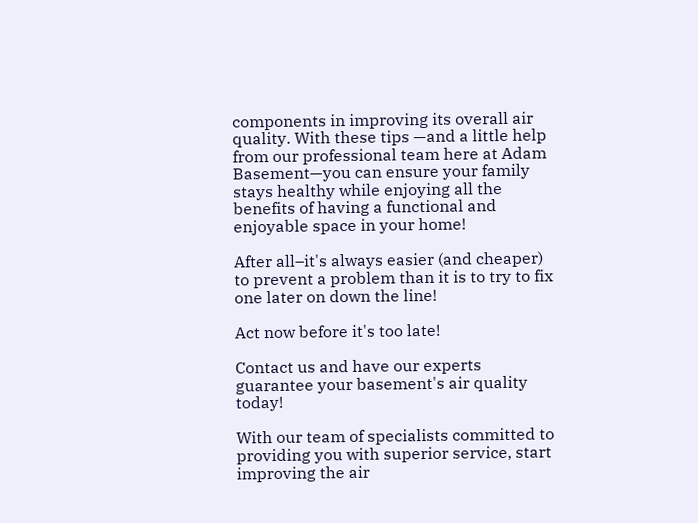components in improving its overall air quality. With these tips —and a little help from our professional team here at Adam Basement—you can ensure your family stays healthy while enjoying all the benefits of having a functional and enjoyable space in your home!

After all–it's always easier (and cheaper) to prevent a problem than it is to try to fix one later on down the line!

Act now before it's too late!

Contact us and have our experts guarantee your basement's air quality today!

With our team of specialists committed to providing you with superior service, start improving the air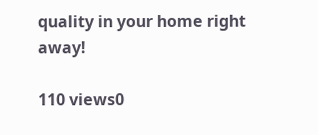quality in your home right away!

110 views0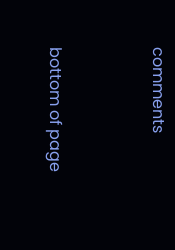comments


bottom of page